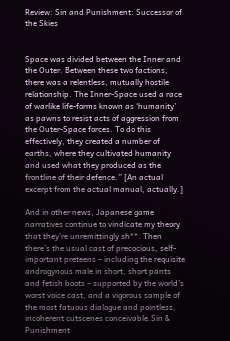Review: Sin and Punishment: Successor of the Skies


Space was divided between the Inner and the Outer. Between these two factions, there was a relentless, mutually hostile relationship. The Inner-Space used a race of warlike life-forms known as ‘humanity’ as pawns to resist acts of aggression from the Outer-Space forces. To do this effectively, they created a number of earths, where they cultivated humanity and used what they produced as the frontline of their defence.” [An actual excerpt from the actual manual, actually.]

And in other news, Japanese game narratives continue to vindicate my theory that they’re unremittingly sh**. Then there’s the usual cast of precocious, self-important preteens – including the requisite androgynous male in short, short pants and fetish boots – supported by the world’s worst voice cast, and a vigorous sample of the most fatuous dialogue and pointless, incoherent cutscenes conceivable.Sin & Punishment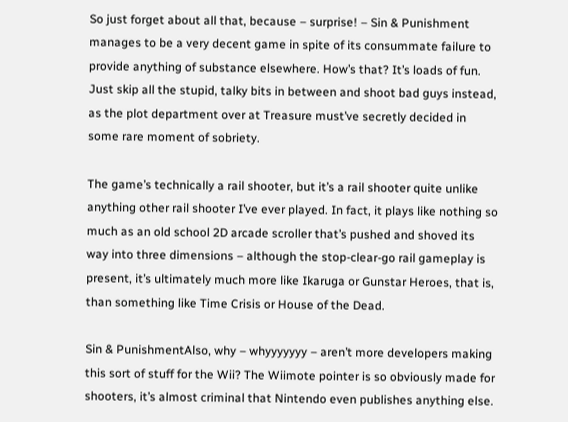So just forget about all that, because – surprise! – Sin & Punishment manages to be a very decent game in spite of its consummate failure to provide anything of substance elsewhere. How’s that? It’s loads of fun. Just skip all the stupid, talky bits in between and shoot bad guys instead, as the plot department over at Treasure must’ve secretly decided in some rare moment of sobriety.

The game’s technically a rail shooter, but it’s a rail shooter quite unlike anything other rail shooter I’ve ever played. In fact, it plays like nothing so much as an old school 2D arcade scroller that’s pushed and shoved its way into three dimensions – although the stop-clear-go rail gameplay is present, it’s ultimately much more like Ikaruga or Gunstar Heroes, that is, than something like Time Crisis or House of the Dead.

Sin & PunishmentAlso, why – whyyyyyyy – aren’t more developers making this sort of stuff for the Wii? The Wiimote pointer is so obviously made for shooters, it’s almost criminal that Nintendo even publishes anything else.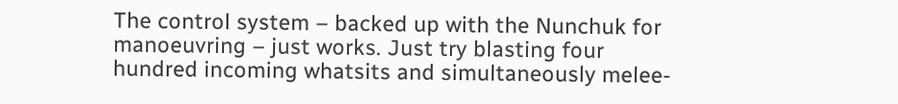The control system – backed up with the Nunchuk for manoeuvring – just works. Just try blasting four hundred incoming whatsits and simultaneously melee-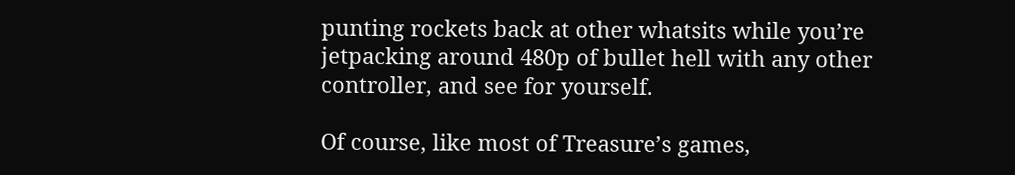punting rockets back at other whatsits while you’re jetpacking around 480p of bullet hell with any other controller, and see for yourself.

Of course, like most of Treasure’s games,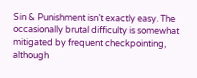Sin & Punishment isn’t exactly easy. The occasionally brutal difficulty is somewhat mitigated by frequent checkpointing, although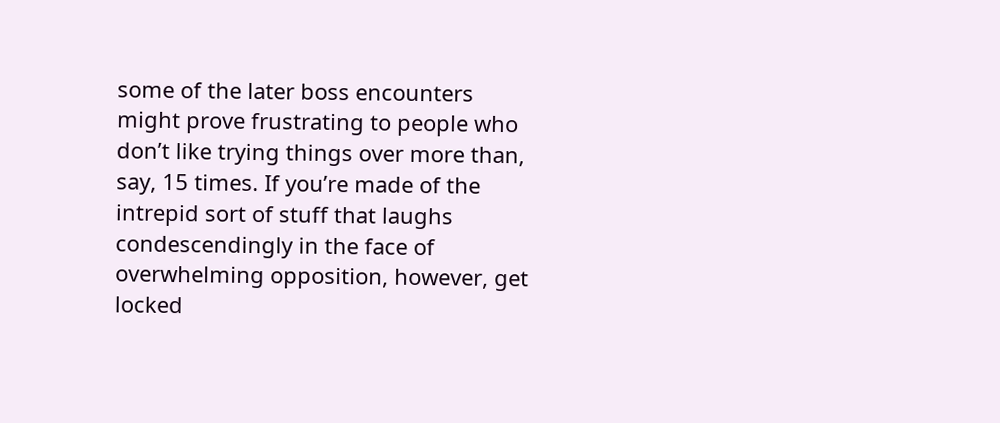some of the later boss encounters might prove frustrating to people who don’t like trying things over more than, say, 15 times. If you’re made of the intrepid sort of stuff that laughs condescendingly in the face of overwhelming opposition, however, get locked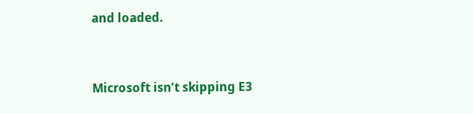and loaded.


Microsoft isn’t skipping E3